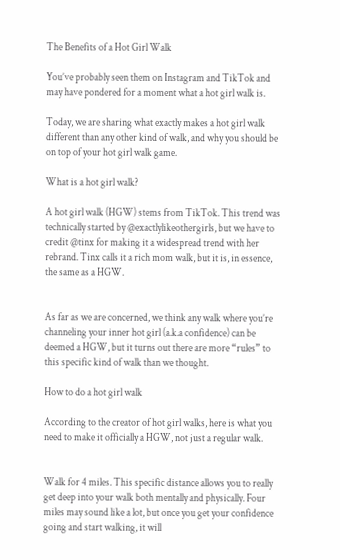The Benefits of a Hot Girl Walk

You’ve probably seen them on Instagram and TikTok and may have pondered for a moment what a hot girl walk is.

Today, we are sharing what exactly makes a hot girl walk different than any other kind of walk, and why you should be on top of your hot girl walk game.

What is a hot girl walk?

A hot girl walk (HGW) stems from TikTok. This trend was technically started by @exactlylikeothergirls, but we have to credit @tinx for making it a widespread trend with her rebrand. Tinx calls it a rich mom walk, but it is, in essence, the same as a HGW.


As far as we are concerned, we think any walk where you’re channeling your inner hot girl (a.k.a confidence) can be deemed a HGW, but it turns out there are more “rules” to this specific kind of walk than we thought.

How to do a hot girl walk

According to the creator of hot girl walks, here is what you need to make it officially a HGW, not just a regular walk.


Walk for 4 miles. This specific distance allows you to really get deep into your walk both mentally and physically. Four miles may sound like a lot, but once you get your confidence going and start walking, it will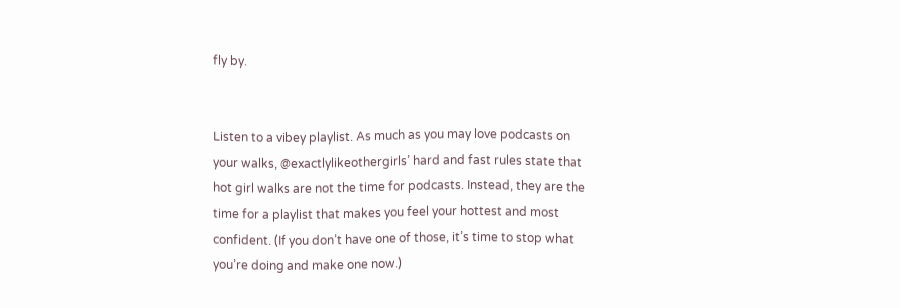fly by.


Listen to a vibey playlist. As much as you may love podcasts on your walks, @exactlylikeothergirls’ hard and fast rules state that hot girl walks are not the time for podcasts. Instead, they are the time for a playlist that makes you feel your hottest and most confident. (If you don’t have one of those, it’s time to stop what you’re doing and make one now.)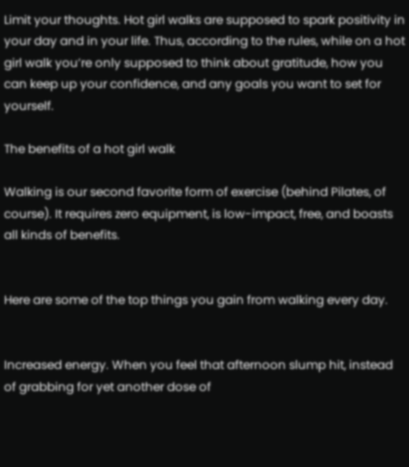Limit your thoughts. Hot girl walks are supposed to spark positivity in your day and in your life. Thus, according to the rules, while on a hot girl walk you’re only supposed to think about gratitude, how you can keep up your confidence, and any goals you want to set for yourself.

The benefits of a hot girl walk

Walking is our second favorite form of exercise (behind Pilates, of course). It requires zero equipment, is low-impact, free, and boasts all kinds of benefits.


Here are some of the top things you gain from walking every day.


Increased energy. When you feel that afternoon slump hit, instead of grabbing for yet another dose of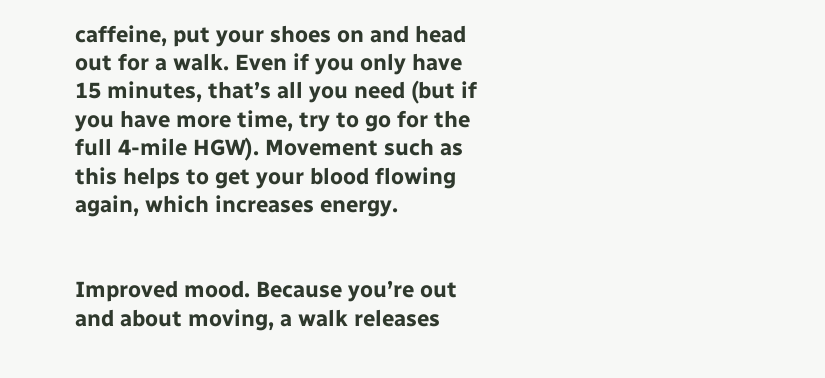caffeine, put your shoes on and head out for a walk. Even if you only have 15 minutes, that’s all you need (but if you have more time, try to go for the full 4-mile HGW). Movement such as this helps to get your blood flowing again, which increases energy.


Improved mood. Because you’re out and about moving, a walk releases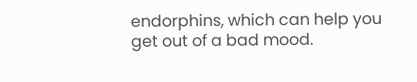endorphins, which can help you get out of a bad mood.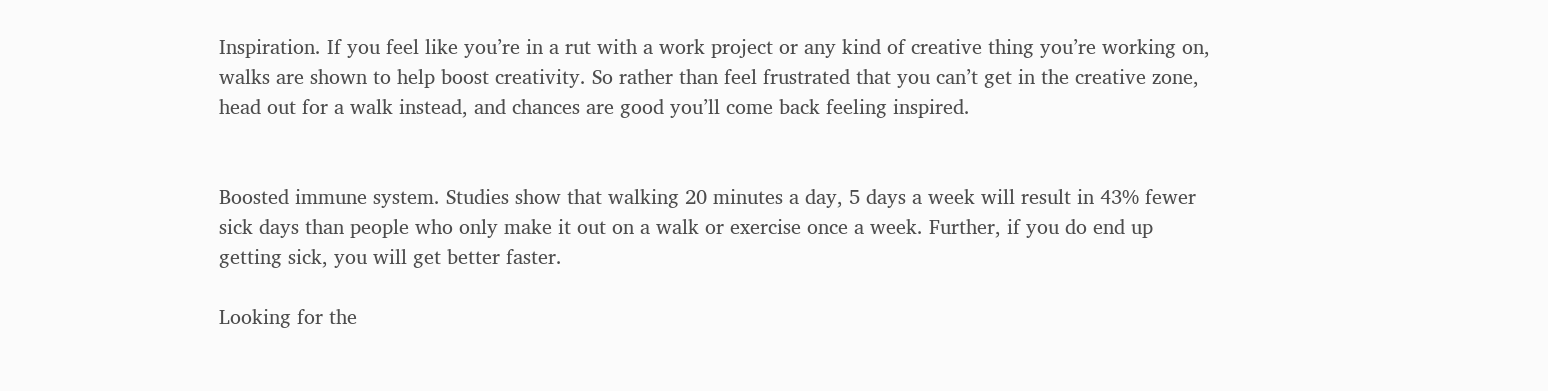Inspiration. If you feel like you’re in a rut with a work project or any kind of creative thing you’re working on, walks are shown to help boost creativity. So rather than feel frustrated that you can’t get in the creative zone, head out for a walk instead, and chances are good you’ll come back feeling inspired.


Boosted immune system. Studies show that walking 20 minutes a day, 5 days a week will result in 43% fewer sick days than people who only make it out on a walk or exercise once a week. Further, if you do end up getting sick, you will get better faster.

Looking for the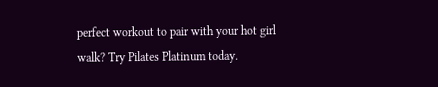perfect workout to pair with your hot girl walk? Try Pilates Platinum today.